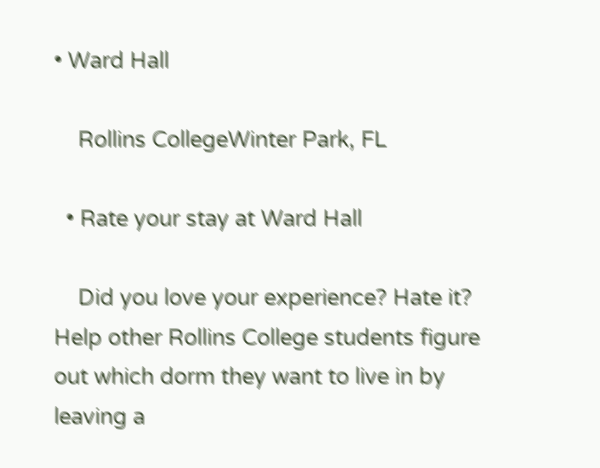• Ward Hall

    Rollins CollegeWinter Park, FL

  • Rate your stay at Ward Hall

    Did you love your experience? Hate it? Help other Rollins College students figure out which dorm they want to live in by leaving a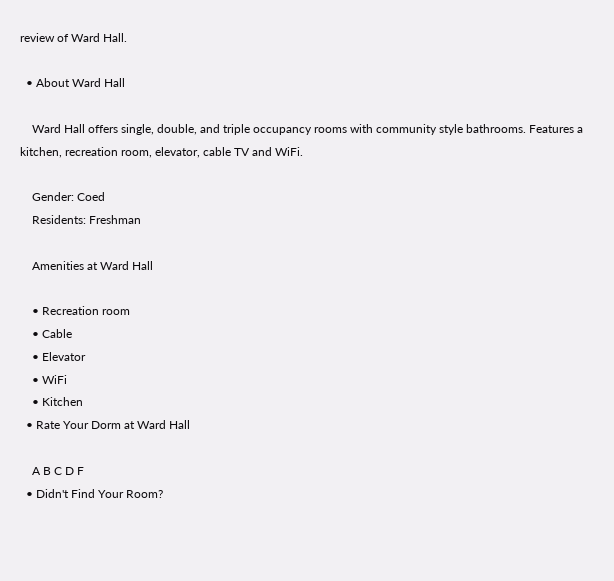review of Ward Hall.

  • About Ward Hall

    Ward Hall offers single, double, and triple occupancy rooms with community style bathrooms. Features a kitchen, recreation room, elevator, cable TV and WiFi.

    Gender: Coed
    Residents: Freshman

    Amenities at Ward Hall

    • Recreation room
    • Cable
    • Elevator
    • WiFi
    • Kitchen
  • Rate Your Dorm at Ward Hall

    A B C D F
  • Didn't Find Your Room?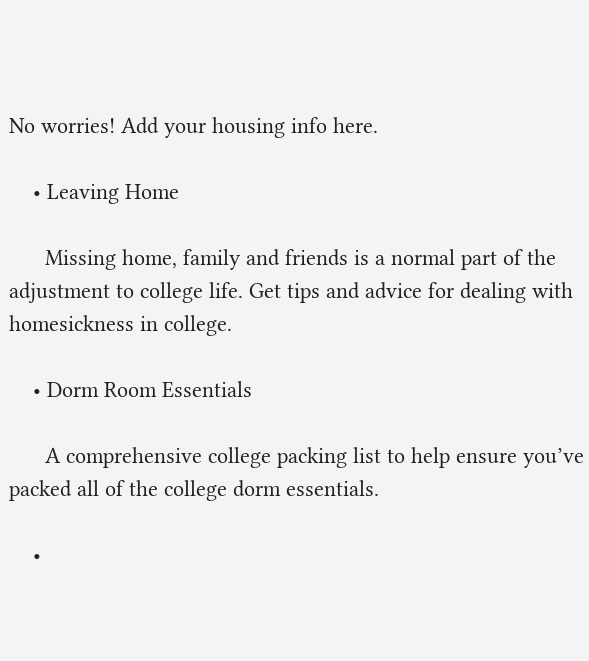No worries! Add your housing info here.

    • Leaving Home

      Missing home, family and friends is a normal part of the adjustment to college life. Get tips and advice for dealing with homesickness in college.

    • Dorm Room Essentials

      A comprehensive college packing list to help ensure you’ve packed all of the college dorm essentials.

    •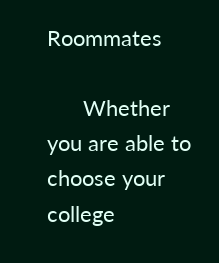Roommates

      Whether you are able to choose your college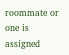roommate or one is assigned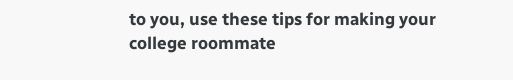to you, use these tips for making your college roommate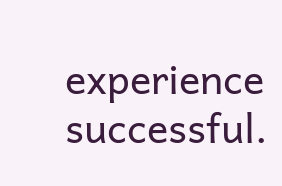experience successful.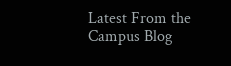Latest From the Campus Blog